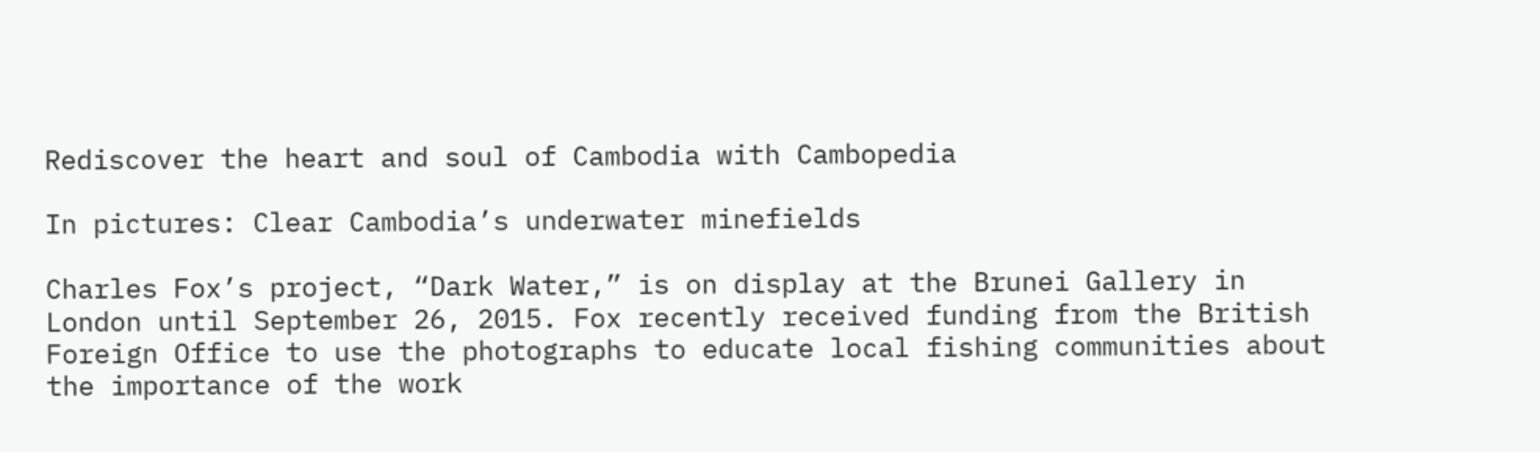Rediscover the heart and soul of Cambodia with Cambopedia

In pictures: Clear Cambodia’s underwater minefields

Charles Fox’s project, “Dark Water,” is on display at the Brunei Gallery in London until September 26, 2015. Fox recently received funding from the British Foreign Office to use the photographs to educate local fishing communities about the importance of the work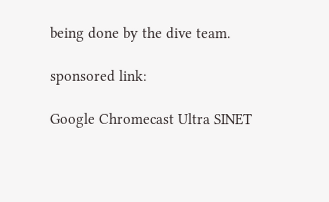being done by the dive team.

sponsored link:

Google Chromecast Ultra SINET